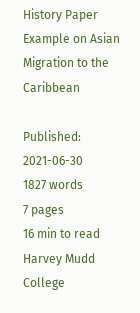History Paper Example on Asian Migration to the Caribbean

Published: 2021-06-30
1827 words
7 pages
16 min to read
Harvey Mudd College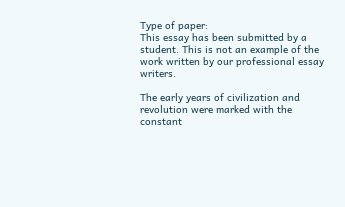Type of paper:
This essay has been submitted by a student. This is not an example of the work written by our professional essay writers.

The early years of civilization and revolution were marked with the constant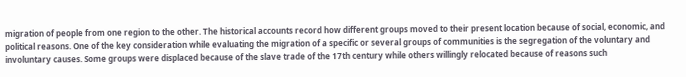migration of people from one region to the other. The historical accounts record how different groups moved to their present location because of social, economic, and political reasons. One of the key consideration while evaluating the migration of a specific or several groups of communities is the segregation of the voluntary and involuntary causes. Some groups were displaced because of the slave trade of the 17th century while others willingly relocated because of reasons such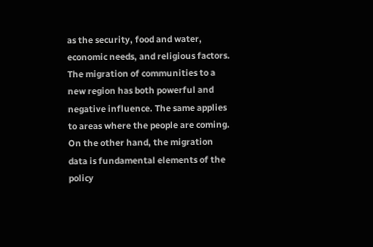as the security, food and water, economic needs, and religious factors. The migration of communities to a new region has both powerful and negative influence. The same applies to areas where the people are coming. On the other hand, the migration data is fundamental elements of the policy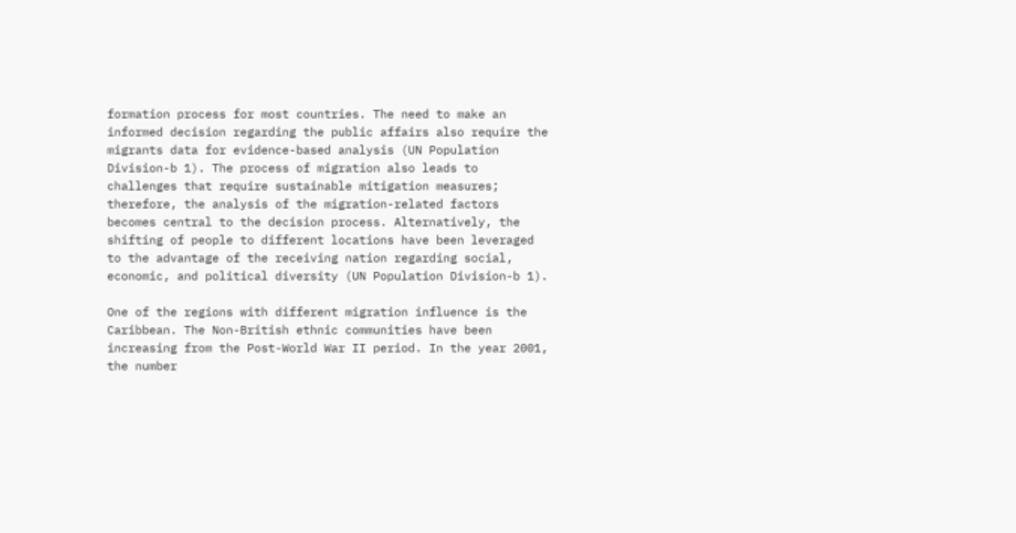formation process for most countries. The need to make an informed decision regarding the public affairs also require the migrants data for evidence-based analysis (UN Population Division-b 1). The process of migration also leads to challenges that require sustainable mitigation measures; therefore, the analysis of the migration-related factors becomes central to the decision process. Alternatively, the shifting of people to different locations have been leveraged to the advantage of the receiving nation regarding social, economic, and political diversity (UN Population Division-b 1).

One of the regions with different migration influence is the Caribbean. The Non-British ethnic communities have been increasing from the Post-World War II period. In the year 2001, the number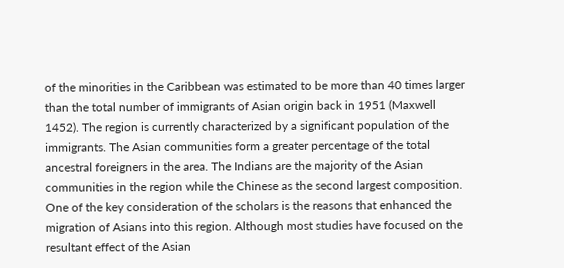of the minorities in the Caribbean was estimated to be more than 40 times larger than the total number of immigrants of Asian origin back in 1951 (Maxwell 1452). The region is currently characterized by a significant population of the immigrants. The Asian communities form a greater percentage of the total ancestral foreigners in the area. The Indians are the majority of the Asian communities in the region while the Chinese as the second largest composition. One of the key consideration of the scholars is the reasons that enhanced the migration of Asians into this region. Although most studies have focused on the resultant effect of the Asian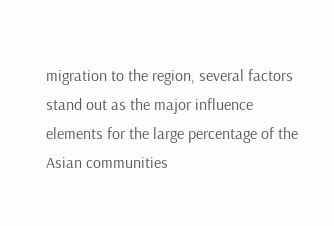migration to the region, several factors stand out as the major influence elements for the large percentage of the Asian communities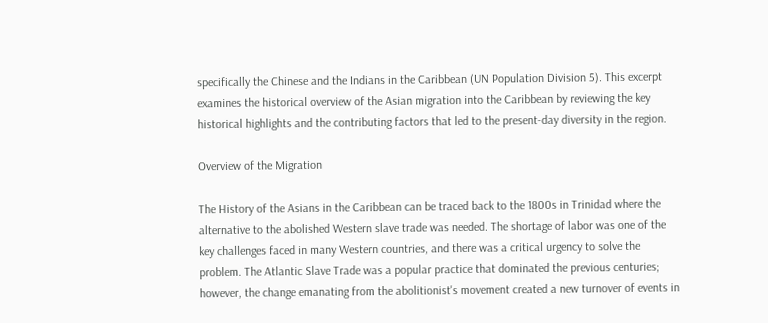specifically the Chinese and the Indians in the Caribbean (UN Population Division 5). This excerpt examines the historical overview of the Asian migration into the Caribbean by reviewing the key historical highlights and the contributing factors that led to the present-day diversity in the region.

Overview of the Migration

The History of the Asians in the Caribbean can be traced back to the 1800s in Trinidad where the alternative to the abolished Western slave trade was needed. The shortage of labor was one of the key challenges faced in many Western countries, and there was a critical urgency to solve the problem. The Atlantic Slave Trade was a popular practice that dominated the previous centuries; however, the change emanating from the abolitionist's movement created a new turnover of events in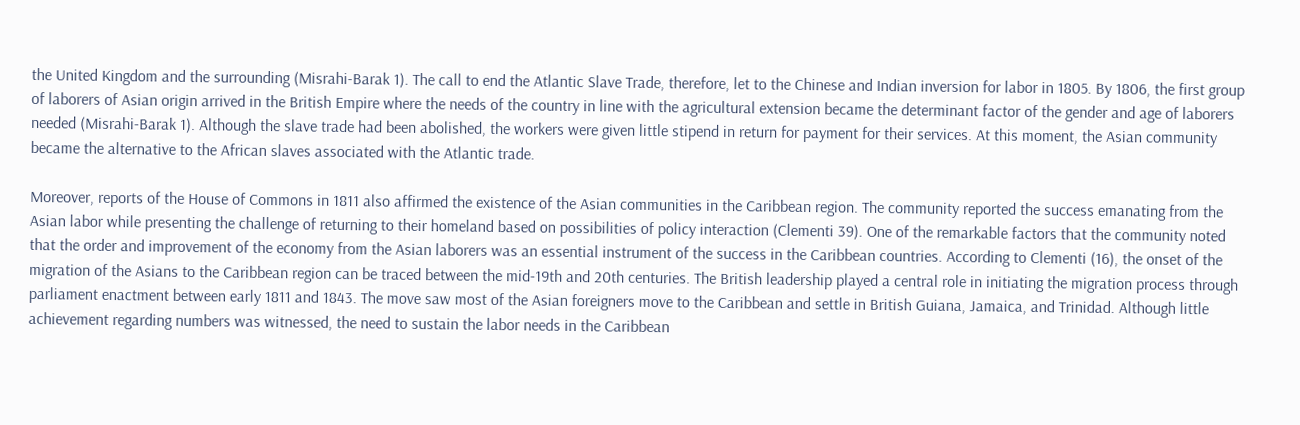the United Kingdom and the surrounding (Misrahi-Barak 1). The call to end the Atlantic Slave Trade, therefore, let to the Chinese and Indian inversion for labor in 1805. By 1806, the first group of laborers of Asian origin arrived in the British Empire where the needs of the country in line with the agricultural extension became the determinant factor of the gender and age of laborers needed (Misrahi-Barak 1). Although the slave trade had been abolished, the workers were given little stipend in return for payment for their services. At this moment, the Asian community became the alternative to the African slaves associated with the Atlantic trade.

Moreover, reports of the House of Commons in 1811 also affirmed the existence of the Asian communities in the Caribbean region. The community reported the success emanating from the Asian labor while presenting the challenge of returning to their homeland based on possibilities of policy interaction (Clementi 39). One of the remarkable factors that the community noted that the order and improvement of the economy from the Asian laborers was an essential instrument of the success in the Caribbean countries. According to Clementi (16), the onset of the migration of the Asians to the Caribbean region can be traced between the mid-19th and 20th centuries. The British leadership played a central role in initiating the migration process through parliament enactment between early 1811 and 1843. The move saw most of the Asian foreigners move to the Caribbean and settle in British Guiana, Jamaica, and Trinidad. Although little achievement regarding numbers was witnessed, the need to sustain the labor needs in the Caribbean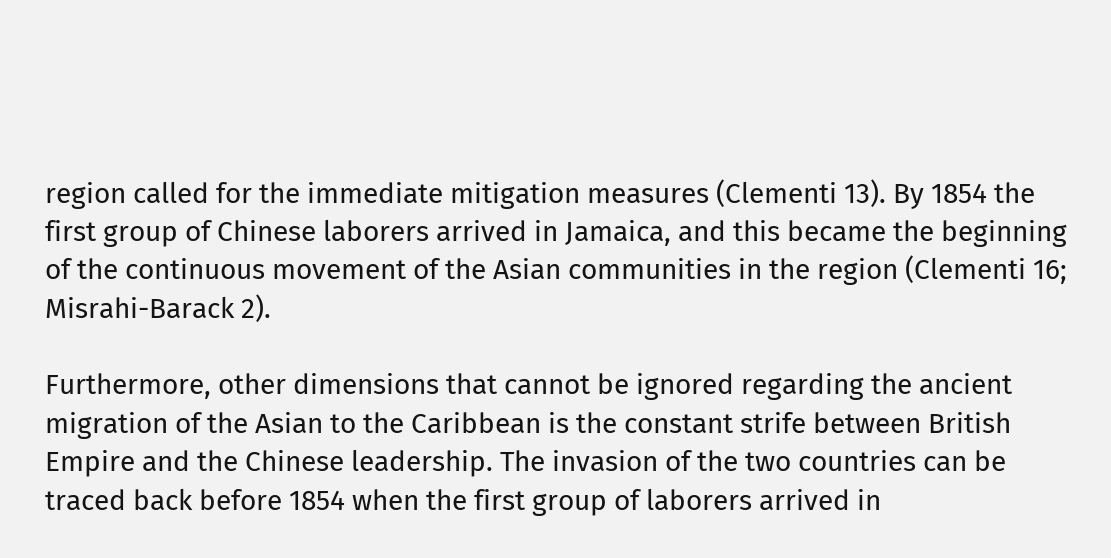region called for the immediate mitigation measures (Clementi 13). By 1854 the first group of Chinese laborers arrived in Jamaica, and this became the beginning of the continuous movement of the Asian communities in the region (Clementi 16; Misrahi-Barack 2).

Furthermore, other dimensions that cannot be ignored regarding the ancient migration of the Asian to the Caribbean is the constant strife between British Empire and the Chinese leadership. The invasion of the two countries can be traced back before 1854 when the first group of laborers arrived in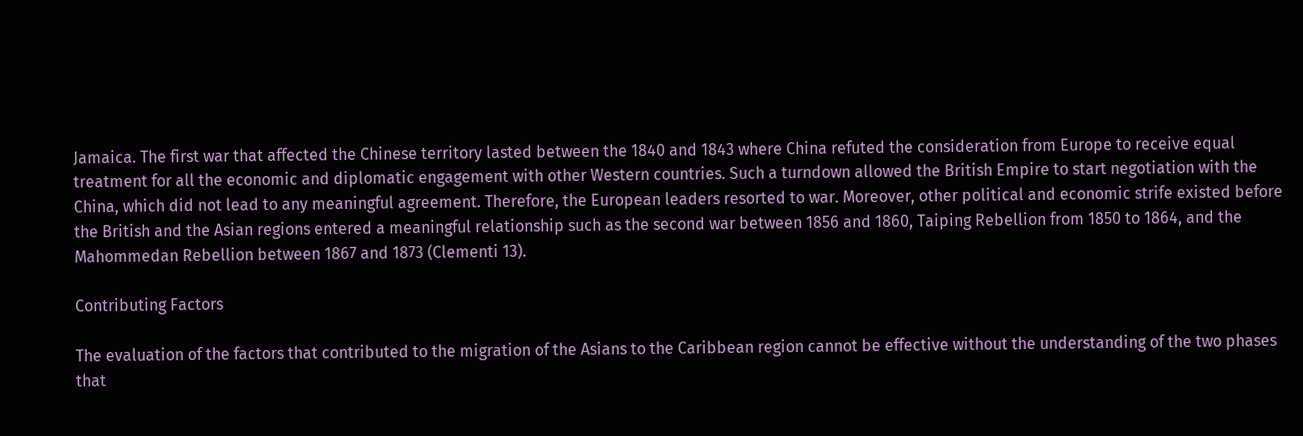Jamaica. The first war that affected the Chinese territory lasted between the 1840 and 1843 where China refuted the consideration from Europe to receive equal treatment for all the economic and diplomatic engagement with other Western countries. Such a turndown allowed the British Empire to start negotiation with the China, which did not lead to any meaningful agreement. Therefore, the European leaders resorted to war. Moreover, other political and economic strife existed before the British and the Asian regions entered a meaningful relationship such as the second war between 1856 and 1860, Taiping Rebellion from 1850 to 1864, and the Mahommedan Rebellion between 1867 and 1873 (Clementi 13).

Contributing Factors

The evaluation of the factors that contributed to the migration of the Asians to the Caribbean region cannot be effective without the understanding of the two phases that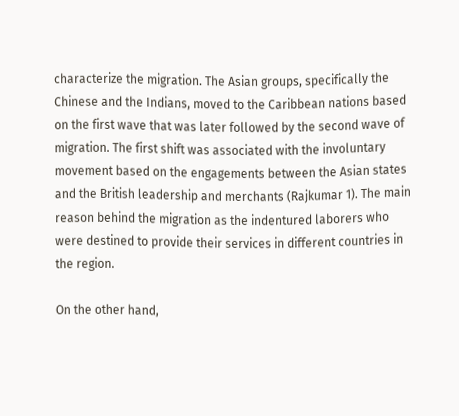characterize the migration. The Asian groups, specifically the Chinese and the Indians, moved to the Caribbean nations based on the first wave that was later followed by the second wave of migration. The first shift was associated with the involuntary movement based on the engagements between the Asian states and the British leadership and merchants (Rajkumar 1). The main reason behind the migration as the indentured laborers who were destined to provide their services in different countries in the region.

On the other hand,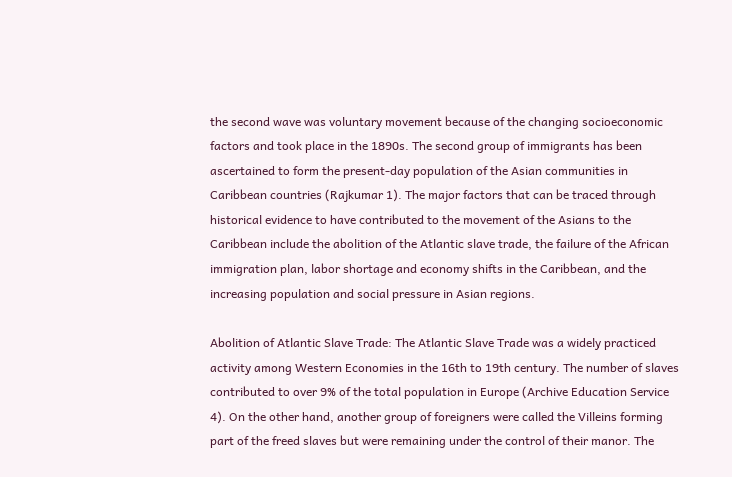the second wave was voluntary movement because of the changing socioeconomic factors and took place in the 1890s. The second group of immigrants has been ascertained to form the present-day population of the Asian communities in Caribbean countries (Rajkumar 1). The major factors that can be traced through historical evidence to have contributed to the movement of the Asians to the Caribbean include the abolition of the Atlantic slave trade, the failure of the African immigration plan, labor shortage and economy shifts in the Caribbean, and the increasing population and social pressure in Asian regions.

Abolition of Atlantic Slave Trade: The Atlantic Slave Trade was a widely practiced activity among Western Economies in the 16th to 19th century. The number of slaves contributed to over 9% of the total population in Europe (Archive Education Service 4). On the other hand, another group of foreigners were called the Villeins forming part of the freed slaves but were remaining under the control of their manor. The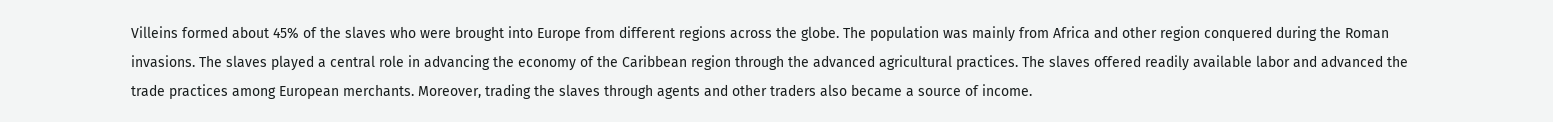Villeins formed about 45% of the slaves who were brought into Europe from different regions across the globe. The population was mainly from Africa and other region conquered during the Roman invasions. The slaves played a central role in advancing the economy of the Caribbean region through the advanced agricultural practices. The slaves offered readily available labor and advanced the trade practices among European merchants. Moreover, trading the slaves through agents and other traders also became a source of income.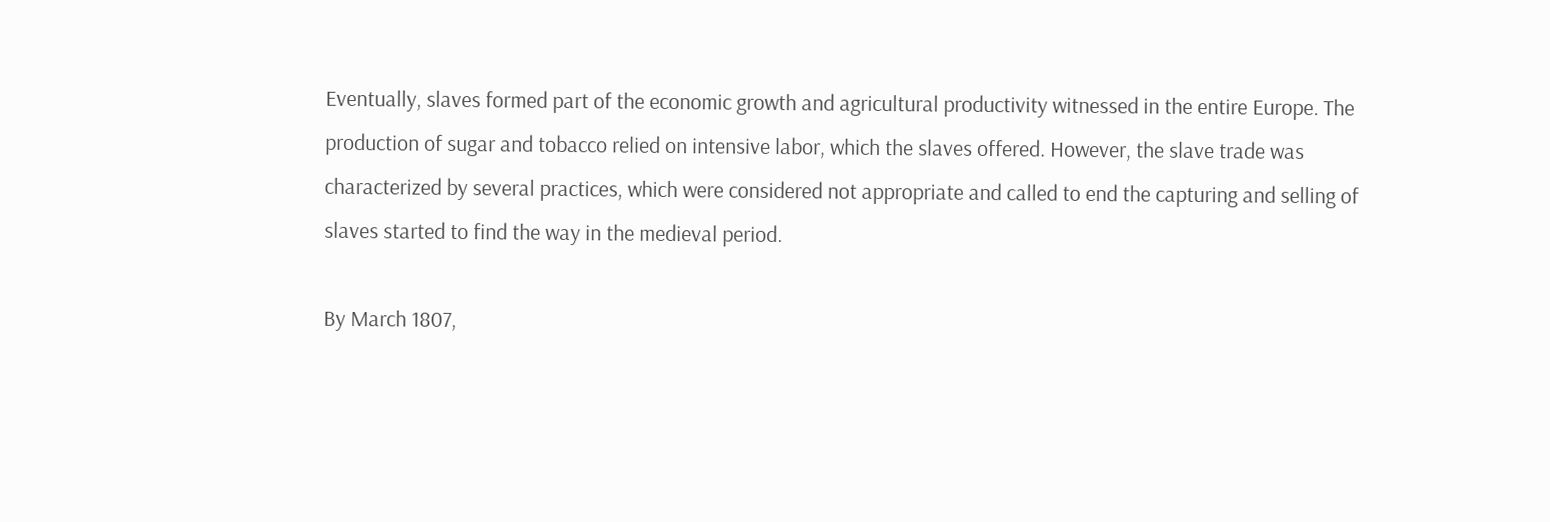Eventually, slaves formed part of the economic growth and agricultural productivity witnessed in the entire Europe. The production of sugar and tobacco relied on intensive labor, which the slaves offered. However, the slave trade was characterized by several practices, which were considered not appropriate and called to end the capturing and selling of slaves started to find the way in the medieval period.

By March 1807,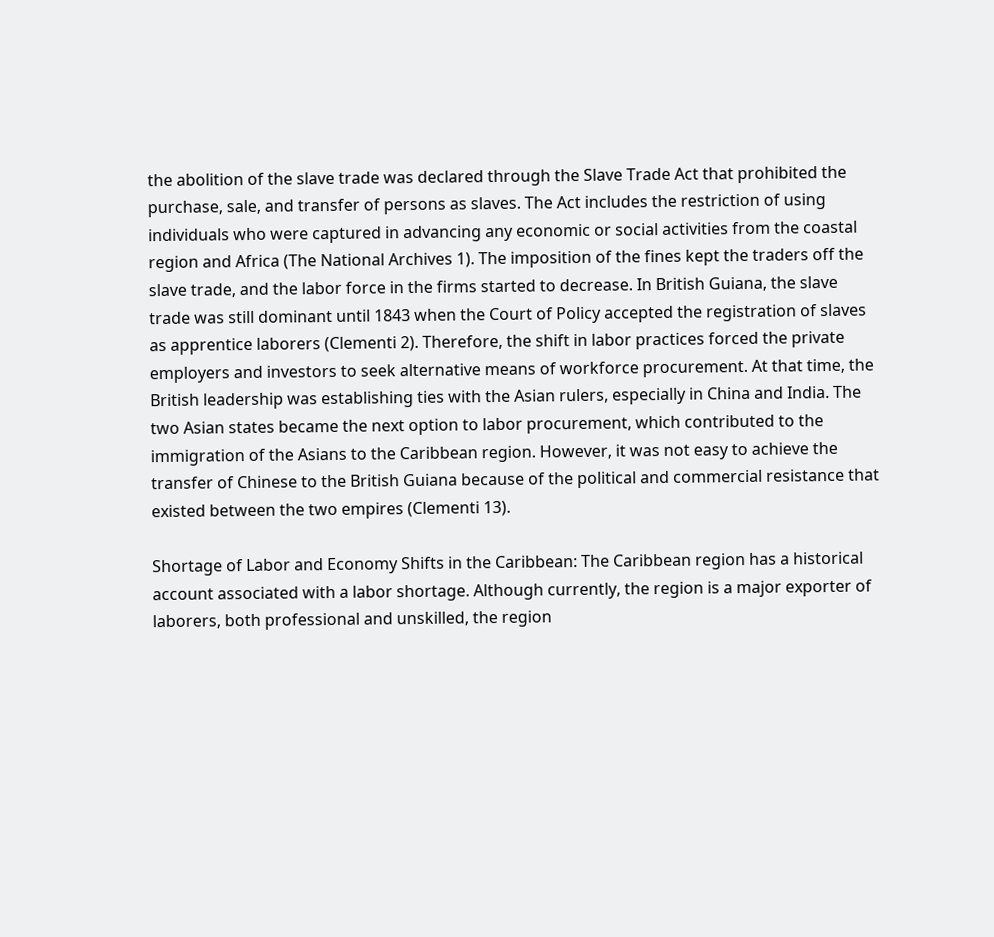the abolition of the slave trade was declared through the Slave Trade Act that prohibited the purchase, sale, and transfer of persons as slaves. The Act includes the restriction of using individuals who were captured in advancing any economic or social activities from the coastal region and Africa (The National Archives 1). The imposition of the fines kept the traders off the slave trade, and the labor force in the firms started to decrease. In British Guiana, the slave trade was still dominant until 1843 when the Court of Policy accepted the registration of slaves as apprentice laborers (Clementi 2). Therefore, the shift in labor practices forced the private employers and investors to seek alternative means of workforce procurement. At that time, the British leadership was establishing ties with the Asian rulers, especially in China and India. The two Asian states became the next option to labor procurement, which contributed to the immigration of the Asians to the Caribbean region. However, it was not easy to achieve the transfer of Chinese to the British Guiana because of the political and commercial resistance that existed between the two empires (Clementi 13).

Shortage of Labor and Economy Shifts in the Caribbean: The Caribbean region has a historical account associated with a labor shortage. Although currently, the region is a major exporter of laborers, both professional and unskilled, the region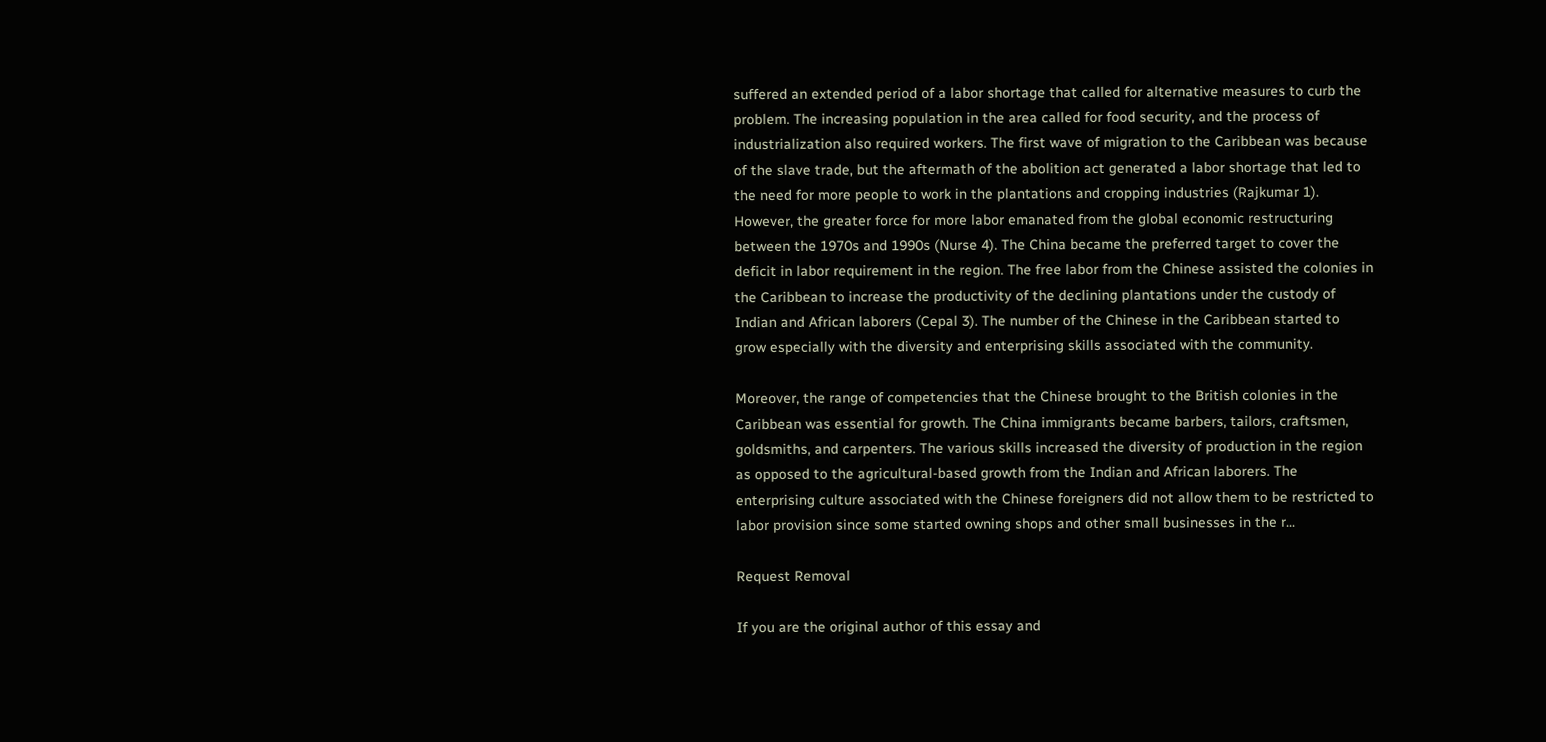suffered an extended period of a labor shortage that called for alternative measures to curb the problem. The increasing population in the area called for food security, and the process of industrialization also required workers. The first wave of migration to the Caribbean was because of the slave trade, but the aftermath of the abolition act generated a labor shortage that led to the need for more people to work in the plantations and cropping industries (Rajkumar 1). However, the greater force for more labor emanated from the global economic restructuring between the 1970s and 1990s (Nurse 4). The China became the preferred target to cover the deficit in labor requirement in the region. The free labor from the Chinese assisted the colonies in the Caribbean to increase the productivity of the declining plantations under the custody of Indian and African laborers (Cepal 3). The number of the Chinese in the Caribbean started to grow especially with the diversity and enterprising skills associated with the community.

Moreover, the range of competencies that the Chinese brought to the British colonies in the Caribbean was essential for growth. The China immigrants became barbers, tailors, craftsmen, goldsmiths, and carpenters. The various skills increased the diversity of production in the region as opposed to the agricultural-based growth from the Indian and African laborers. The enterprising culture associated with the Chinese foreigners did not allow them to be restricted to labor provision since some started owning shops and other small businesses in the r...

Request Removal

If you are the original author of this essay and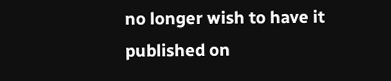no longer wish to have it published on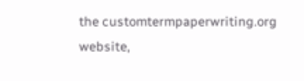the customtermpaperwriting.org website,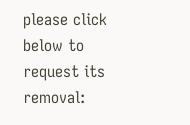please click below to request its removal: